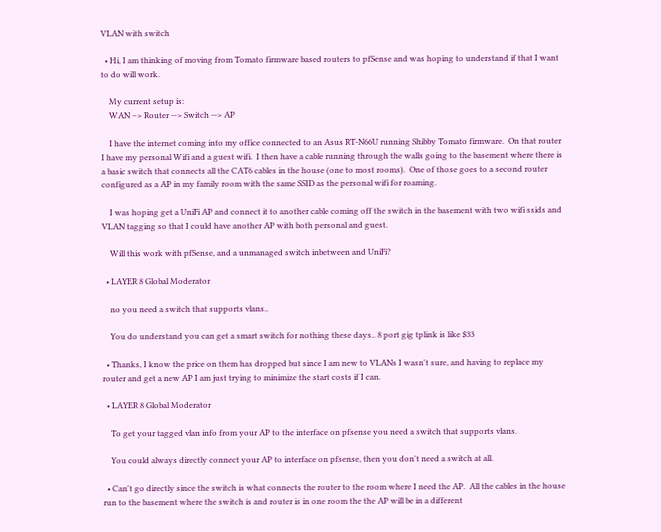VLAN with switch

  • Hi, I am thinking of moving from Tomato firmware based routers to pfSense and was hoping to understand if that I want to do will work.

    My current setup is:
    WAN –> Router --> Switch --> AP

    I have the internet coming into my office connected to an Asus RT-N66U running Shibby Tomato firmware.  On that router I have my personal Wifi and a guest wifi.  I then have a cable running through the walls going to the basement where there is a basic switch that connects all the CAT6 cables in the house (one to most rooms).  One of those goes to a second router configured as a AP in my family room with the same SSID as the personal wifi for roaming.

    I was hoping get a UniFi AP and connect it to another cable coming off the switch in the basement with two wifi ssids and VLAN tagging so that I could have another AP with both personal and guest.

    Will this work with pfSense, and a unmanaged switch inbetween and UniFi?

  • LAYER 8 Global Moderator

    no you need a switch that supports vlans..

    You do understand you can get a smart switch for nothing these days.. 8 port gig tplink is like $33

  • Thanks, I know the price on them has dropped but since I am new to VLANs I wasn't sure, and having to replace my router and get a new AP I am just trying to minimize the start costs if I can.

  • LAYER 8 Global Moderator

    To get your tagged vlan info from your AP to the interface on pfsense you need a switch that supports vlans.

    You could always directly connect your AP to interface on pfsense, then you don't need a switch at all.

  • Can't go directly since the switch is what connects the router to the room where I need the AP.  All the cables in the house run to the basement where the switch is and router is in one room the the AP will be in a different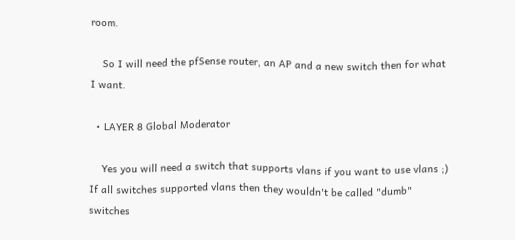room.

    So I will need the pfSense router, an AP and a new switch then for what I want.

  • LAYER 8 Global Moderator

    Yes you will need a switch that supports vlans if you want to use vlans ;)  If all switches supported vlans then they wouldn't be called "dumb" switches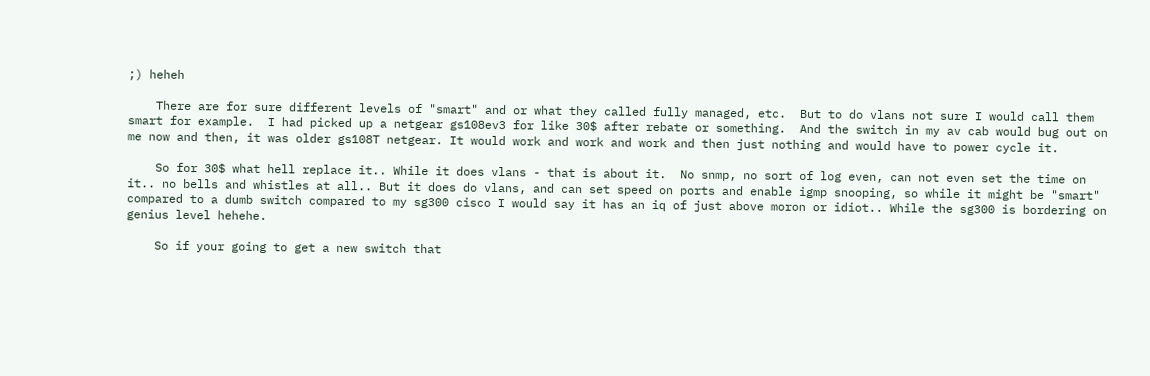;) heheh

    There are for sure different levels of "smart" and or what they called fully managed, etc.  But to do vlans not sure I would call them smart for example.  I had picked up a netgear gs108ev3 for like 30$ after rebate or something.  And the switch in my av cab would bug out on me now and then, it was older gs108T netgear. It would work and work and work and then just nothing and would have to power cycle it.

    So for 30$ what hell replace it.. While it does vlans - that is about it.  No snmp, no sort of log even, can not even set the time on it.. no bells and whistles at all.. But it does do vlans, and can set speed on ports and enable igmp snooping, so while it might be "smart" compared to a dumb switch compared to my sg300 cisco I would say it has an iq of just above moron or idiot.. While the sg300 is bordering on genius level hehehe.

    So if your going to get a new switch that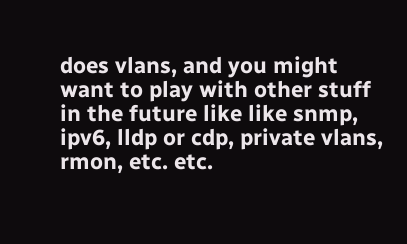does vlans, and you might want to play with other stuff in the future like like snmp, ipv6, lldp or cdp, private vlans, rmon, etc. etc.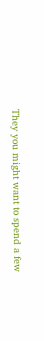They you might want to spend a few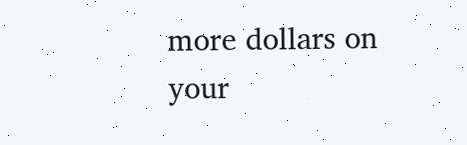more dollars on your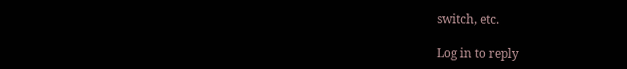switch, etc.

Log in to reply